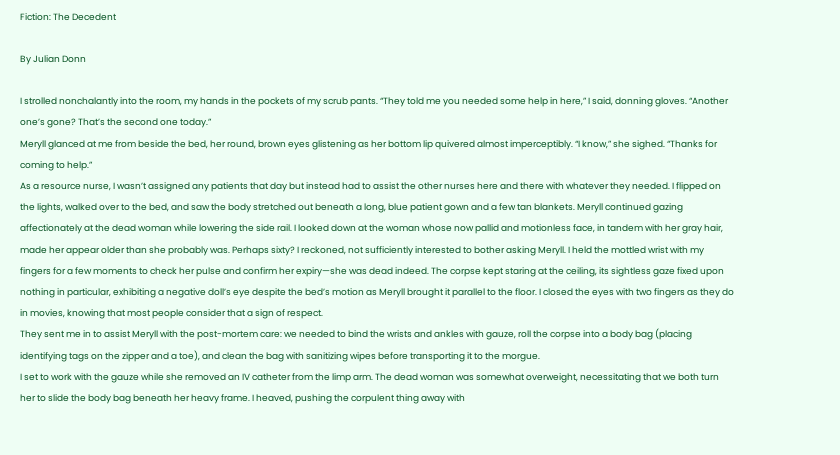Fiction: The Decedent

By Julian Donn

I strolled nonchalantly into the room, my hands in the pockets of my scrub pants. “They told me you needed some help in here,” I said, donning gloves. “Another one’s gone? That’s the second one today.”
Meryll glanced at me from beside the bed, her round, brown eyes glistening as her bottom lip quivered almost imperceptibly. “I know,” she sighed. “Thanks for coming to help.”
As a resource nurse, I wasn’t assigned any patients that day but instead had to assist the other nurses here and there with whatever they needed. I flipped on the lights, walked over to the bed, and saw the body stretched out beneath a long, blue patient gown and a few tan blankets. Meryll continued gazing affectionately at the dead woman while lowering the side rail. I looked down at the woman whose now pallid and motionless face, in tandem with her gray hair, made her appear older than she probably was. Perhaps sixty? I reckoned, not sufficiently interested to bother asking Meryll. I held the mottled wrist with my fingers for a few moments to check her pulse and confirm her expiry—she was dead indeed. The corpse kept staring at the ceiling, its sightless gaze fixed upon nothing in particular, exhibiting a negative doll’s eye despite the bed’s motion as Meryll brought it parallel to the floor. I closed the eyes with two fingers as they do in movies, knowing that most people consider that a sign of respect.
They sent me in to assist Meryll with the post-mortem care: we needed to bind the wrists and ankles with gauze, roll the corpse into a body bag (placing identifying tags on the zipper and a toe), and clean the bag with sanitizing wipes before transporting it to the morgue.
I set to work with the gauze while she removed an IV catheter from the limp arm. The dead woman was somewhat overweight, necessitating that we both turn her to slide the body bag beneath her heavy frame. I heaved, pushing the corpulent thing away with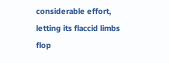considerable effort, letting its flaccid limbs flop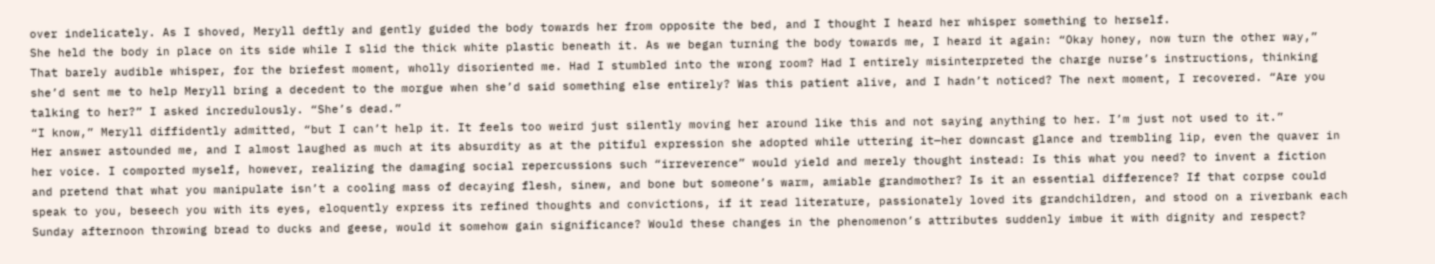over indelicately. As I shoved, Meryll deftly and gently guided the body towards her from opposite the bed, and I thought I heard her whisper something to herself.
She held the body in place on its side while I slid the thick white plastic beneath it. As we began turning the body towards me, I heard it again: “Okay honey, now turn the other way,”
That barely audible whisper, for the briefest moment, wholly disoriented me. Had I stumbled into the wrong room? Had I entirely misinterpreted the charge nurse’s instructions, thinking she’d sent me to help Meryll bring a decedent to the morgue when she’d said something else entirely? Was this patient alive, and I hadn’t noticed? The next moment, I recovered. “Are you talking to her?” I asked incredulously. “She’s dead.”
“I know,” Meryll diffidently admitted, “but I can’t help it. It feels too weird just silently moving her around like this and not saying anything to her. I’m just not used to it.”
Her answer astounded me, and I almost laughed as much at its absurdity as at the pitiful expression she adopted while uttering it—her downcast glance and trembling lip, even the quaver in her voice. I comported myself, however, realizing the damaging social repercussions such “irreverence” would yield and merely thought instead: Is this what you need? to invent a fiction and pretend that what you manipulate isn’t a cooling mass of decaying flesh, sinew, and bone but someone’s warm, amiable grandmother? Is it an essential difference? If that corpse could speak to you, beseech you with its eyes, eloquently express its refined thoughts and convictions, if it read literature, passionately loved its grandchildren, and stood on a riverbank each Sunday afternoon throwing bread to ducks and geese, would it somehow gain significance? Would these changes in the phenomenon’s attributes suddenly imbue it with dignity and respect?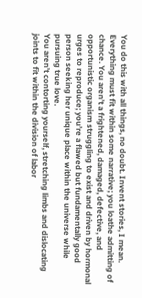You do this with all things, no doubt. Invent stories, I mean. Everything must fit within some narrative; you loathe admitting of chance. You aren’t a frightened, damaged, defective, and opportunistic organism struggling to exist and driven by hormonal urges to reproduce; you’re a flawed but fundamentally good person seeking her unique place within the universe while pursuing true love.
You aren’t contorting yourself, stretching limbs and dislocating joints to fit within the division of labor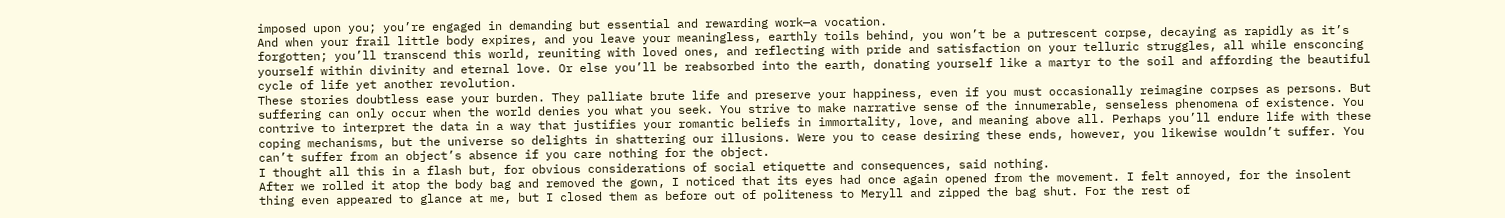imposed upon you; you’re engaged in demanding but essential and rewarding work—a vocation.
And when your frail little body expires, and you leave your meaningless, earthly toils behind, you won’t be a putrescent corpse, decaying as rapidly as it’s forgotten; you’ll transcend this world, reuniting with loved ones, and reflecting with pride and satisfaction on your telluric struggles, all while ensconcing yourself within divinity and eternal love. Or else you’ll be reabsorbed into the earth, donating yourself like a martyr to the soil and affording the beautiful cycle of life yet another revolution.
These stories doubtless ease your burden. They palliate brute life and preserve your happiness, even if you must occasionally reimagine corpses as persons. But suffering can only occur when the world denies you what you seek. You strive to make narrative sense of the innumerable, senseless phenomena of existence. You contrive to interpret the data in a way that justifies your romantic beliefs in immortality, love, and meaning above all. Perhaps you’ll endure life with these coping mechanisms, but the universe so delights in shattering our illusions. Were you to cease desiring these ends, however, you likewise wouldn’t suffer. You can’t suffer from an object’s absence if you care nothing for the object.
I thought all this in a flash but, for obvious considerations of social etiquette and consequences, said nothing.
After we rolled it atop the body bag and removed the gown, I noticed that its eyes had once again opened from the movement. I felt annoyed, for the insolent thing even appeared to glance at me, but I closed them as before out of politeness to Meryll and zipped the bag shut. For the rest of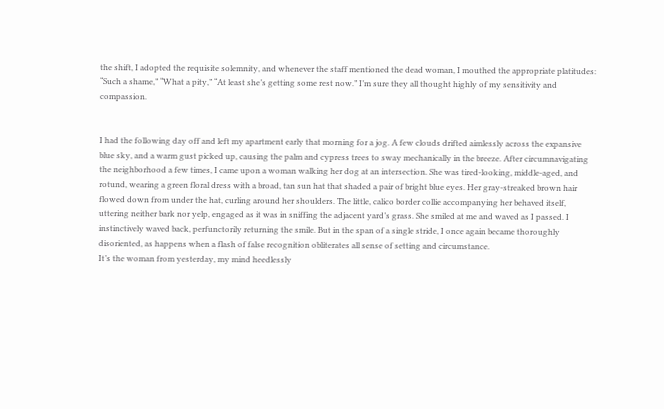the shift, I adopted the requisite solemnity, and whenever the staff mentioned the dead woman, I mouthed the appropriate platitudes: “Such a shame,” “What a pity,” “At least she’s getting some rest now.” I’m sure they all thought highly of my sensitivity and compassion.


I had the following day off and left my apartment early that morning for a jog. A few clouds drifted aimlessly across the expansive blue sky, and a warm gust picked up, causing the palm and cypress trees to sway mechanically in the breeze. After circumnavigating the neighborhood a few times, I came upon a woman walking her dog at an intersection. She was tired-looking, middle-aged, and rotund, wearing a green floral dress with a broad, tan sun hat that shaded a pair of bright blue eyes. Her gray-streaked brown hair flowed down from under the hat, curling around her shoulders. The little, calico border collie accompanying her behaved itself, uttering neither bark nor yelp, engaged as it was in sniffing the adjacent yard’s grass. She smiled at me and waved as I passed. I instinctively waved back, perfunctorily returning the smile. But in the span of a single stride, I once again became thoroughly disoriented, as happens when a flash of false recognition obliterates all sense of setting and circumstance.
It’s the woman from yesterday, my mind heedlessly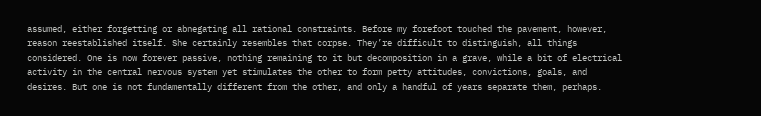assumed, either forgetting or abnegating all rational constraints. Before my forefoot touched the pavement, however, reason reestablished itself. She certainly resembles that corpse. They’re difficult to distinguish, all things considered. One is now forever passive, nothing remaining to it but decomposition in a grave, while a bit of electrical activity in the central nervous system yet stimulates the other to form petty attitudes, convictions, goals, and desires. But one is not fundamentally different from the other, and only a handful of years separate them, perhaps.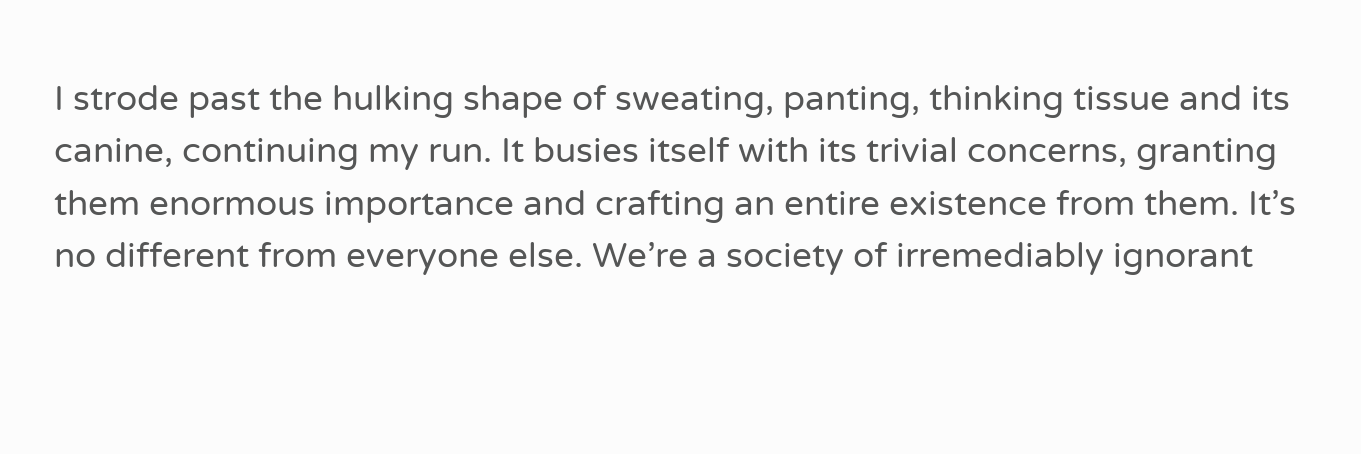I strode past the hulking shape of sweating, panting, thinking tissue and its canine, continuing my run. It busies itself with its trivial concerns, granting them enormous importance and crafting an entire existence from them. It’s no different from everyone else. We’re a society of irremediably ignorant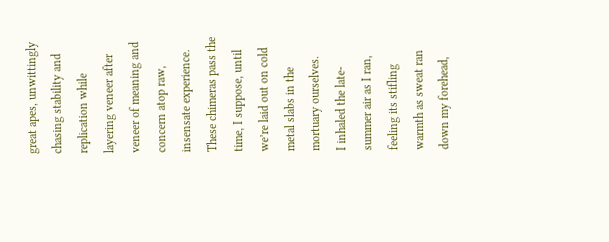great apes, unwittingly chasing stability and replication while layering veneer after veneer of meaning and concern atop raw, insensate experience. These chimeras pass the time, I suppose, until we’re laid out on cold metal slabs in the mortuary ourselves.
I inhaled the late-summer air as I ran, feeling its stifling warmth as sweat ran down my forehead,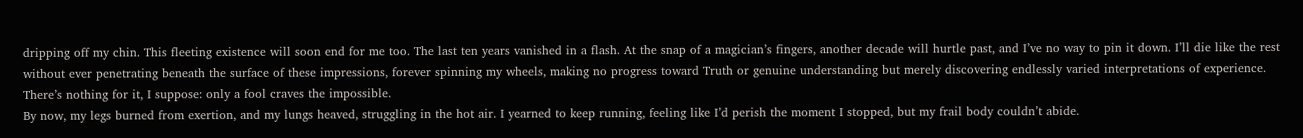dripping off my chin. This fleeting existence will soon end for me too. The last ten years vanished in a flash. At the snap of a magician’s fingers, another decade will hurtle past, and I’ve no way to pin it down. I’ll die like the rest without ever penetrating beneath the surface of these impressions, forever spinning my wheels, making no progress toward Truth or genuine understanding but merely discovering endlessly varied interpretations of experience. There’s nothing for it, I suppose: only a fool craves the impossible.
By now, my legs burned from exertion, and my lungs heaved, struggling in the hot air. I yearned to keep running, feeling like I’d perish the moment I stopped, but my frail body couldn’t abide.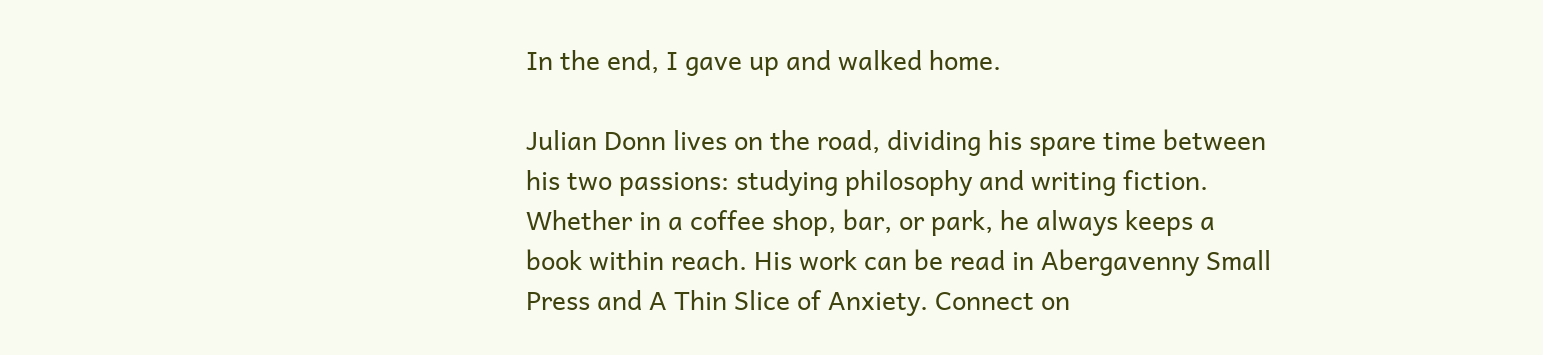In the end, I gave up and walked home.

Julian Donn lives on the road, dividing his spare time between his two passions: studying philosophy and writing fiction. Whether in a coffee shop, bar, or park, he always keeps a book within reach. His work can be read in Abergavenny Small Press and A Thin Slice of Anxiety. Connect on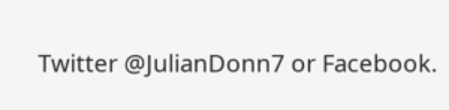Twitter @JulianDonn7 or Facebook.